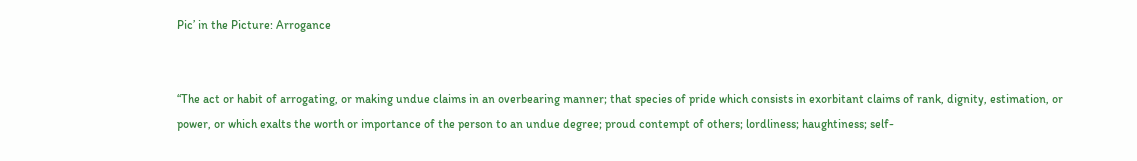Pic’ in the Picture: Arrogance


“The act or habit of arrogating, or making undue claims in an overbearing manner; that species of pride which consists in exorbitant claims of rank, dignity, estimation, or power, or which exalts the worth or importance of the person to an undue degree; proud contempt of others; lordliness; haughtiness; self-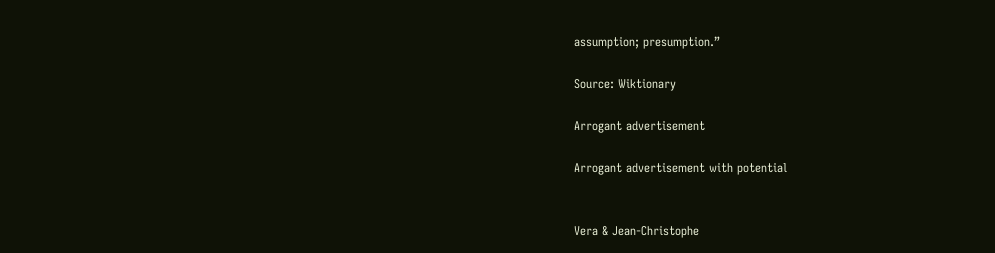assumption; presumption.”

Source: Wiktionary

Arrogant advertisement

Arrogant advertisement with potential


Vera & Jean-Christophe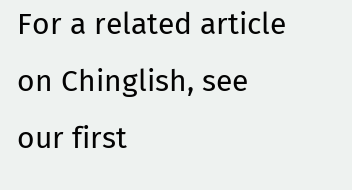For a related article on Chinglish, see our first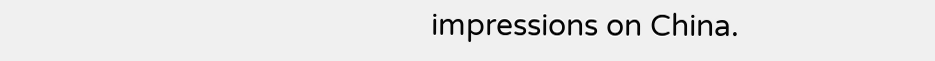impressions on China.